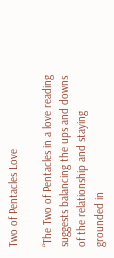Two of Pentacles Love

“The Two of Pentacles in a love reading suggests balancing the ups and downs of the relationship and staying grounded in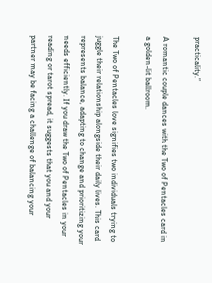practicality.”

A romantic couple dances with the Two of Pentacles card in a golden-lit ballroom.

The Two of Pentacles love signifies two individuals trying to juggle their relationship alongside their daily lives. This card represents balance, adapting to change and prioritizing your needs efficiently. If you draw the Two of Pentacles in your reading or tarot spread, it suggests that you and your partner may be facing a challenge of balancing your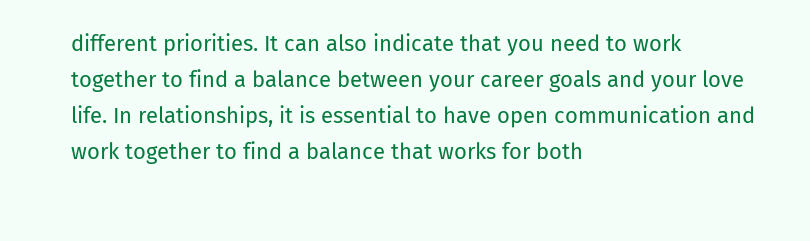different priorities. It can also indicate that you need to work together to find a balance between your career goals and your love life. In relationships, it is essential to have open communication and work together to find a balance that works for both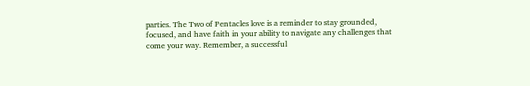parties. The Two of Pentacles love is a reminder to stay grounded, focused, and have faith in your ability to navigate any challenges that come your way. Remember, a successful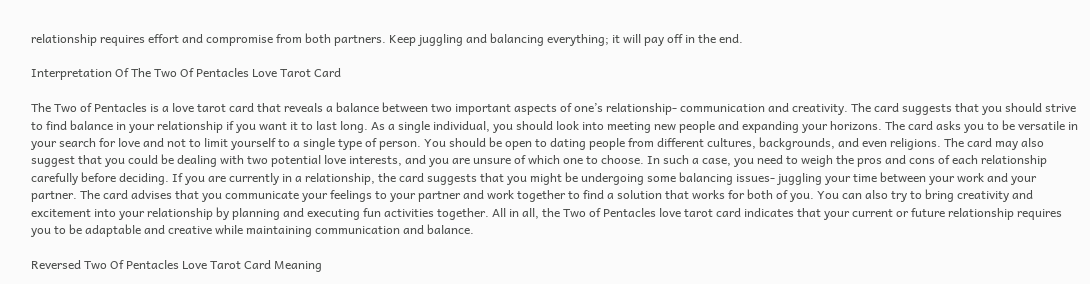relationship requires effort and compromise from both partners. Keep juggling and balancing everything; it will pay off in the end.

Interpretation Of The Two Of Pentacles Love Tarot Card

The Two of Pentacles is a love tarot card that reveals a balance between two important aspects of one’s relationship- communication and creativity. The card suggests that you should strive to find balance in your relationship if you want it to last long. As a single individual, you should look into meeting new people and expanding your horizons. The card asks you to be versatile in your search for love and not to limit yourself to a single type of person. You should be open to dating people from different cultures, backgrounds, and even religions. The card may also suggest that you could be dealing with two potential love interests, and you are unsure of which one to choose. In such a case, you need to weigh the pros and cons of each relationship carefully before deciding. If you are currently in a relationship, the card suggests that you might be undergoing some balancing issues- juggling your time between your work and your partner. The card advises that you communicate your feelings to your partner and work together to find a solution that works for both of you. You can also try to bring creativity and excitement into your relationship by planning and executing fun activities together. All in all, the Two of Pentacles love tarot card indicates that your current or future relationship requires you to be adaptable and creative while maintaining communication and balance.

Reversed Two Of Pentacles Love Tarot Card Meaning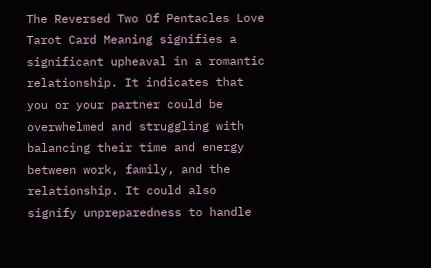The Reversed Two Of Pentacles Love Tarot Card Meaning signifies a significant upheaval in a romantic relationship. It indicates that you or your partner could be overwhelmed and struggling with balancing their time and energy between work, family, and the relationship. It could also signify unpreparedness to handle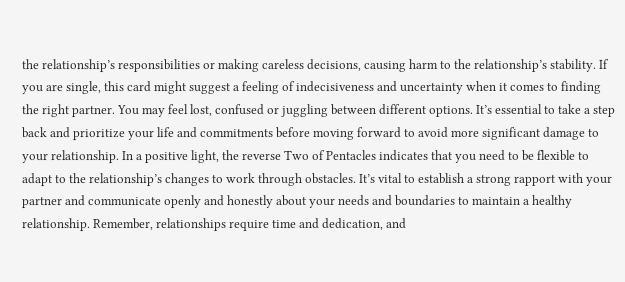the relationship’s responsibilities or making careless decisions, causing harm to the relationship’s stability. If you are single, this card might suggest a feeling of indecisiveness and uncertainty when it comes to finding the right partner. You may feel lost, confused or juggling between different options. It’s essential to take a step back and prioritize your life and commitments before moving forward to avoid more significant damage to your relationship. In a positive light, the reverse Two of Pentacles indicates that you need to be flexible to adapt to the relationship’s changes to work through obstacles. It’s vital to establish a strong rapport with your partner and communicate openly and honestly about your needs and boundaries to maintain a healthy relationship. Remember, relationships require time and dedication, and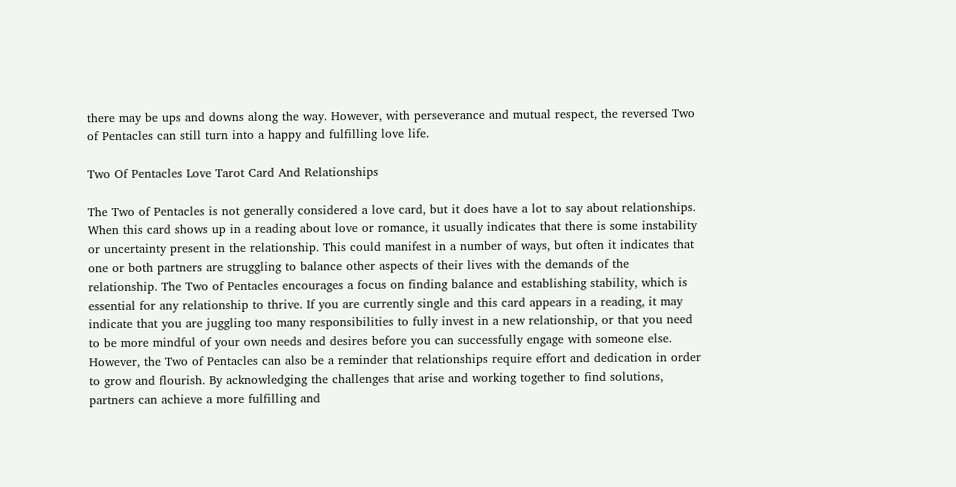there may be ups and downs along the way. However, with perseverance and mutual respect, the reversed Two of Pentacles can still turn into a happy and fulfilling love life.

Two Of Pentacles Love Tarot Card And Relationships

The Two of Pentacles is not generally considered a love card, but it does have a lot to say about relationships. When this card shows up in a reading about love or romance, it usually indicates that there is some instability or uncertainty present in the relationship. This could manifest in a number of ways, but often it indicates that one or both partners are struggling to balance other aspects of their lives with the demands of the relationship. The Two of Pentacles encourages a focus on finding balance and establishing stability, which is essential for any relationship to thrive. If you are currently single and this card appears in a reading, it may indicate that you are juggling too many responsibilities to fully invest in a new relationship, or that you need to be more mindful of your own needs and desires before you can successfully engage with someone else. However, the Two of Pentacles can also be a reminder that relationships require effort and dedication in order to grow and flourish. By acknowledging the challenges that arise and working together to find solutions, partners can achieve a more fulfilling and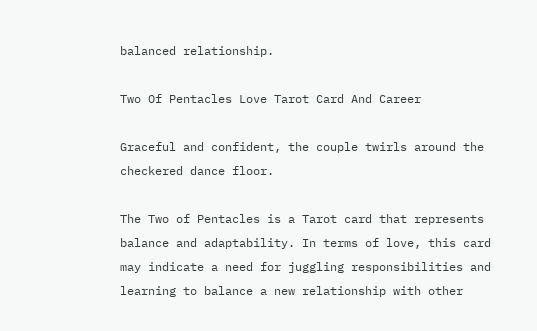balanced relationship.

Two Of Pentacles Love Tarot Card And Career

Graceful and confident, the couple twirls around the checkered dance floor.

The Two of Pentacles is a Tarot card that represents balance and adaptability. In terms of love, this card may indicate a need for juggling responsibilities and learning to balance a new relationship with other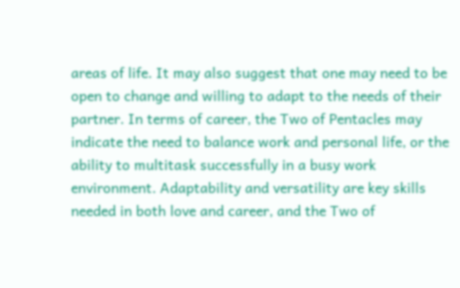areas of life. It may also suggest that one may need to be open to change and willing to adapt to the needs of their partner. In terms of career, the Two of Pentacles may indicate the need to balance work and personal life, or the ability to multitask successfully in a busy work environment. Adaptability and versatility are key skills needed in both love and career, and the Two of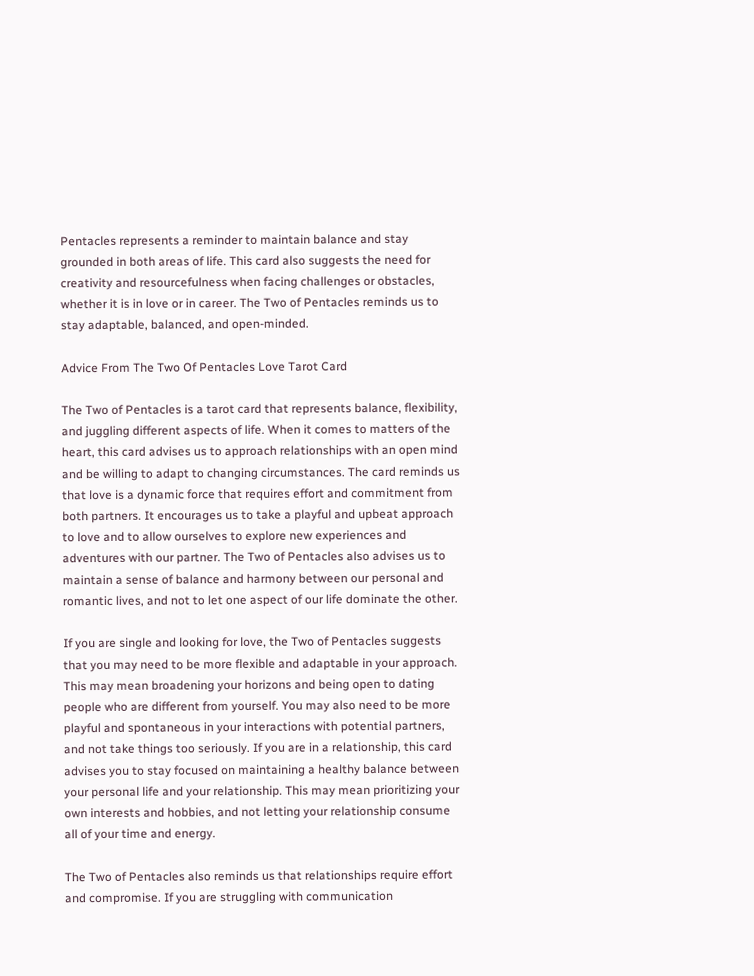Pentacles represents a reminder to maintain balance and stay grounded in both areas of life. This card also suggests the need for creativity and resourcefulness when facing challenges or obstacles, whether it is in love or in career. The Two of Pentacles reminds us to stay adaptable, balanced, and open-minded.

Advice From The Two Of Pentacles Love Tarot Card

The Two of Pentacles is a tarot card that represents balance, flexibility, and juggling different aspects of life. When it comes to matters of the heart, this card advises us to approach relationships with an open mind and be willing to adapt to changing circumstances. The card reminds us that love is a dynamic force that requires effort and commitment from both partners. It encourages us to take a playful and upbeat approach to love and to allow ourselves to explore new experiences and adventures with our partner. The Two of Pentacles also advises us to maintain a sense of balance and harmony between our personal and romantic lives, and not to let one aspect of our life dominate the other.

If you are single and looking for love, the Two of Pentacles suggests that you may need to be more flexible and adaptable in your approach. This may mean broadening your horizons and being open to dating people who are different from yourself. You may also need to be more playful and spontaneous in your interactions with potential partners, and not take things too seriously. If you are in a relationship, this card advises you to stay focused on maintaining a healthy balance between your personal life and your relationship. This may mean prioritizing your own interests and hobbies, and not letting your relationship consume all of your time and energy.

The Two of Pentacles also reminds us that relationships require effort and compromise. If you are struggling with communication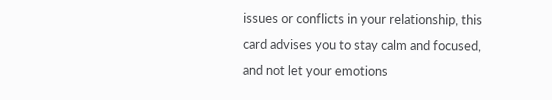issues or conflicts in your relationship, this card advises you to stay calm and focused, and not let your emotions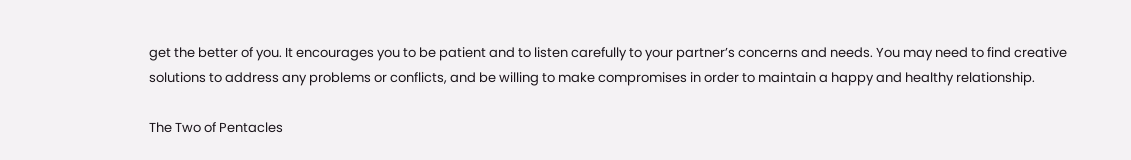get the better of you. It encourages you to be patient and to listen carefully to your partner’s concerns and needs. You may need to find creative solutions to address any problems or conflicts, and be willing to make compromises in order to maintain a happy and healthy relationship.

The Two of Pentacles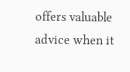offers valuable advice when it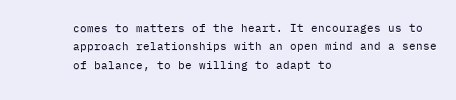comes to matters of the heart. It encourages us to approach relationships with an open mind and a sense of balance, to be willing to adapt to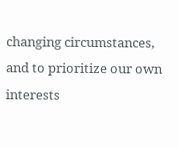changing circumstances, and to prioritize our own interests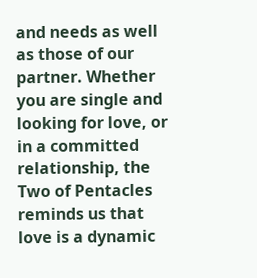and needs as well as those of our partner. Whether you are single and looking for love, or in a committed relationship, the Two of Pentacles reminds us that love is a dynamic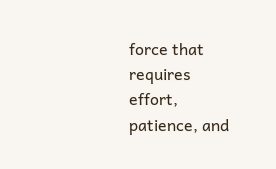force that requires effort, patience, and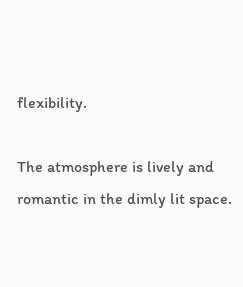flexibility.

The atmosphere is lively and romantic in the dimly lit space.